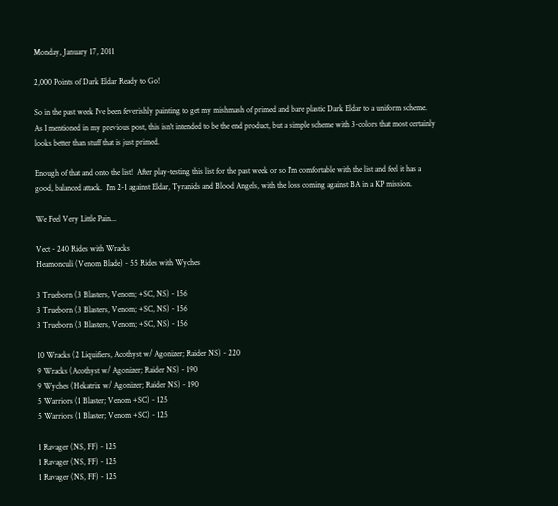Monday, January 17, 2011

2,000 Points of Dark Eldar Ready to Go!

So in the past week I've been feverishly painting to get my mishmash of primed and bare plastic Dark Eldar to a uniform scheme.  As I mentioned in my previous post, this isn't intended to be the end product, but a simple scheme with 3-colors that most certainly looks better than stuff that is just primed.

Enough of that and onto the list!  After play-testing this list for the past week or so I'm comfortable with the list and feel it has a good, balanced attack.  I'm 2-1 against Eldar, Tyranids and Blood Angels, with the loss coming against BA in a KP mission.

We Feel Very Little Pain...

Vect - 240 Rides with Wracks
Heamonculi (Venom Blade) - 55 Rides with Wyches

3 Trueborn (3 Blasters, Venom; +SC, NS) - 156
3 Trueborn (3 Blasters, Venom; +SC, NS) - 156
3 Trueborn (3 Blasters, Venom; +SC, NS) - 156

10 Wracks (2 Liquifiers, Acothyst w/ Agonizer; Raider NS) - 220
9 Wracks (Acothyst w/ Agonizer; Raider NS) - 190
9 Wyches (Hekatrix w/ Agonizer; Raider NS) - 190
5 Warriors (1 Blaster; Venom +SC) - 125
5 Warriors (1 Blaster; Venom +SC) - 125

1 Ravager (NS, FF) - 125
1 Ravager (NS, FF) - 125
1 Ravager (NS, FF) - 125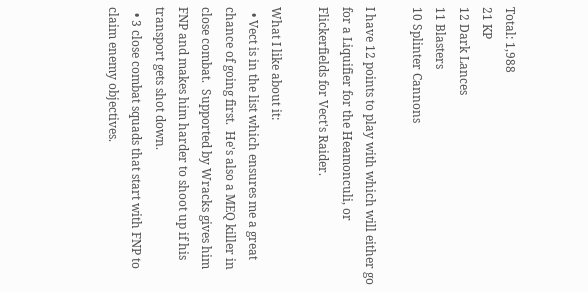Total: 1,988
21 KP
12 Dark Lances
11 Blasters
10 Splinter Cannons

I have 12 points to play with which will either go for a Liquifier for the Heamonculi, or Flickerfields for Vect's Raider.

What I like about it:
  • Vect is in the list which ensures me a great chance of going first.  He's also a MEQ killer in close combat.  Supported by Wracks gives him FNP and makes him harder to shoot up if his transport gets shot down.
  • 3 close combat squads that start with FNP to claim enemy objectives.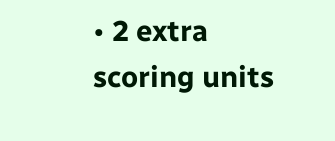• 2 extra scoring units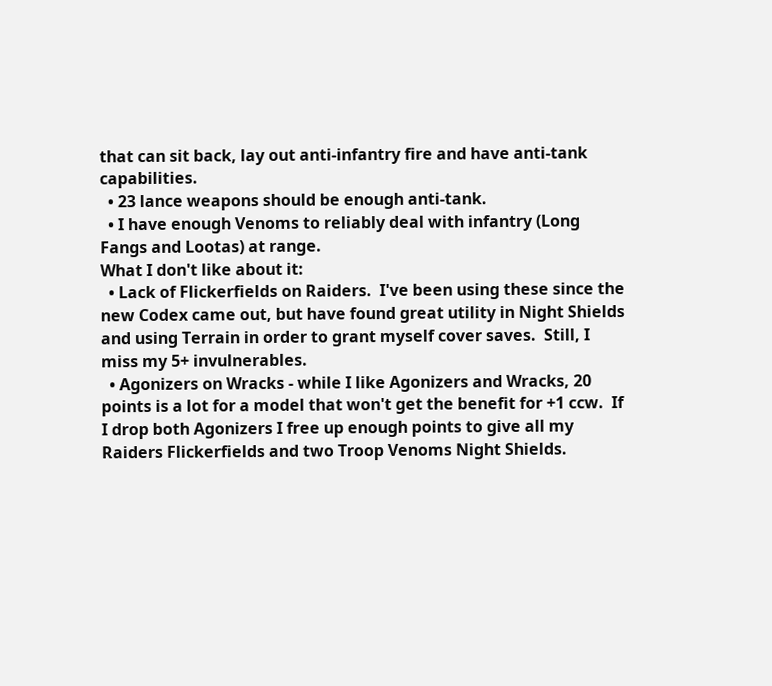that can sit back, lay out anti-infantry fire and have anti-tank capabilities.
  • 23 lance weapons should be enough anti-tank.
  • I have enough Venoms to reliably deal with infantry (Long Fangs and Lootas) at range.
What I don't like about it:
  • Lack of Flickerfields on Raiders.  I've been using these since the new Codex came out, but have found great utility in Night Shields and using Terrain in order to grant myself cover saves.  Still, I miss my 5+ invulnerables.
  • Agonizers on Wracks - while I like Agonizers and Wracks, 20 points is a lot for a model that won't get the benefit for +1 ccw.  If I drop both Agonizers I free up enough points to give all my Raiders Flickerfields and two Troop Venoms Night Shields.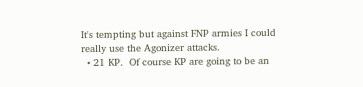It's tempting but against FNP armies I could really use the Agonizer attacks.
  • 21 KP.  Of course KP are going to be an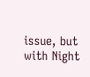issue, but with Night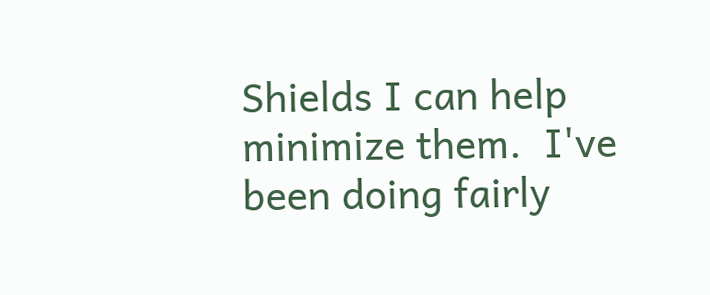Shields I can help minimize them.  I've been doing fairly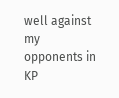well against my opponents in KP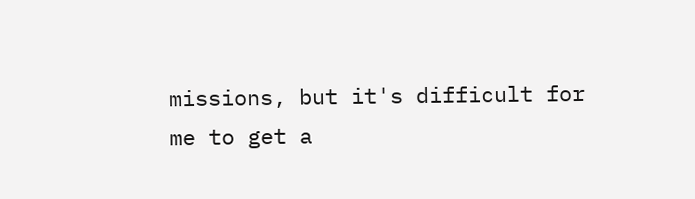missions, but it's difficult for me to get a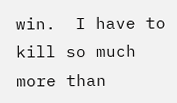win.  I have to kill so much more than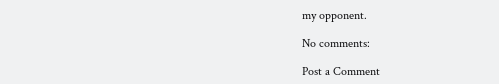my opponent.

No comments:

Post a Comment